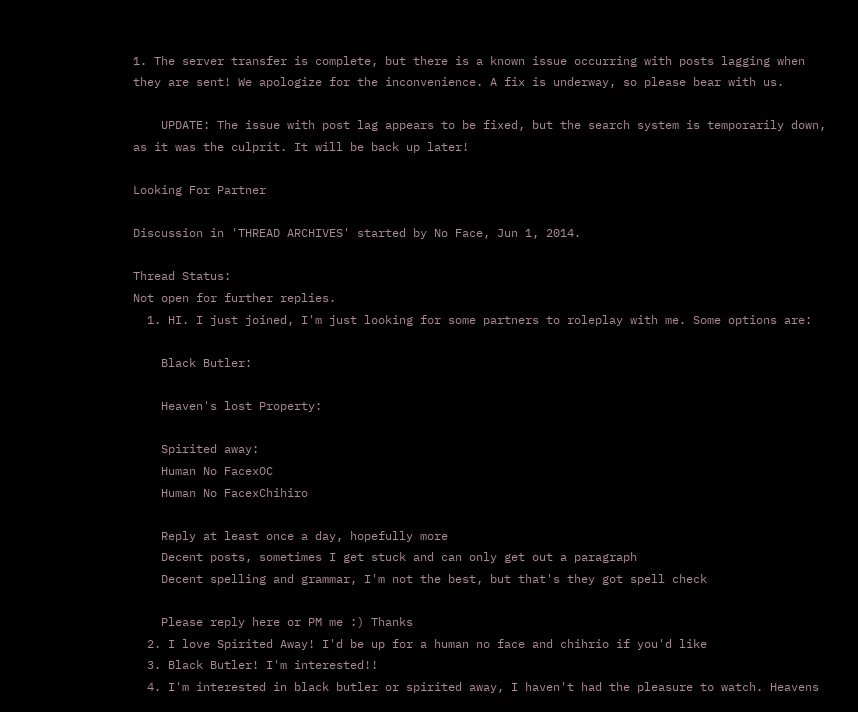1. The server transfer is complete, but there is a known issue occurring with posts lagging when they are sent! We apologize for the inconvenience. A fix is underway, so please bear with us.

    UPDATE: The issue with post lag appears to be fixed, but the search system is temporarily down, as it was the culprit. It will be back up later!

Looking For Partner

Discussion in 'THREAD ARCHIVES' started by No Face, Jun 1, 2014.

Thread Status:
Not open for further replies.
  1. HI. I just joined, I'm just looking for some partners to roleplay with me. Some options are:

    Black Butler:

    Heaven's lost Property:

    Spirited away:
    Human No FacexOC
    Human No FacexChihiro

    Reply at least once a day, hopefully more
    Decent posts, sometimes I get stuck and can only get out a paragraph
    Decent spelling and grammar, I'm not the best, but that's they got spell check

    Please reply here or PM me :) Thanks
  2. I love Spirited Away! I'd be up for a human no face and chihrio if you'd like
  3. Black Butler! I'm interested!!
  4. I'm interested in black butler or spirited away, I haven't had the pleasure to watch. Heavens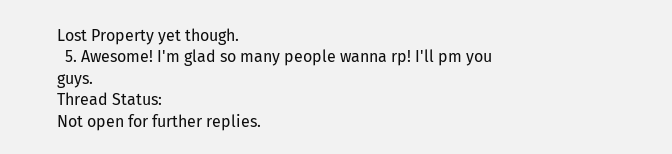Lost Property yet though.
  5. Awesome! I'm glad so many people wanna rp! I'll pm you guys.
Thread Status:
Not open for further replies.